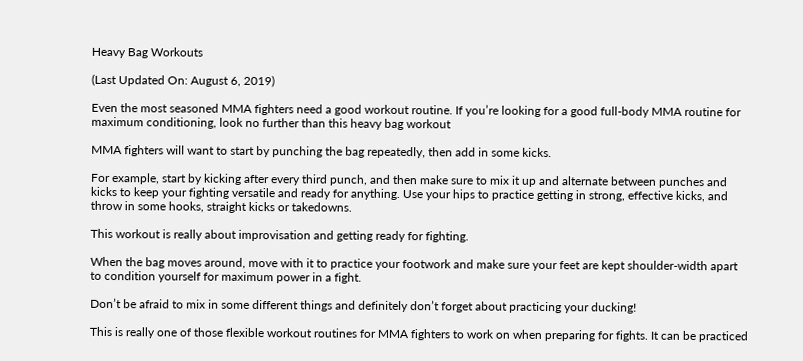Heavy Bag Workouts

(Last Updated On: August 6, 2019)

Even the most seasoned MMA fighters need a good workout routine. If you’re looking for a good full-body MMA routine for maximum conditioning, look no further than this heavy bag workout

MMA fighters will want to start by punching the bag repeatedly, then add in some kicks.

For example, start by kicking after every third punch, and then make sure to mix it up and alternate between punches and kicks to keep your fighting versatile and ready for anything. Use your hips to practice getting in strong, effective kicks, and throw in some hooks, straight kicks or takedowns.

This workout is really about improvisation and getting ready for fighting.

When the bag moves around, move with it to practice your footwork and make sure your feet are kept shoulder-width apart to condition yourself for maximum power in a fight.

Don’t be afraid to mix in some different things and definitely don’t forget about practicing your ducking!

This is really one of those flexible workout routines for MMA fighters to work on when preparing for fights. It can be practiced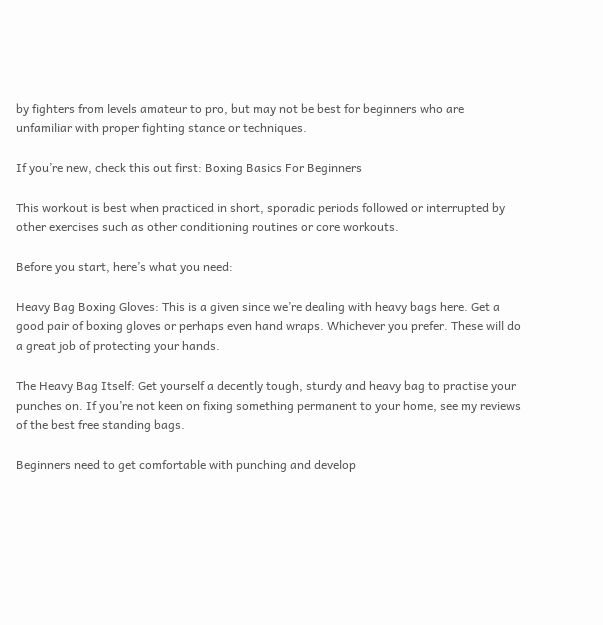by fighters from levels amateur to pro, but may not be best for beginners who are unfamiliar with proper fighting stance or techniques.

If you’re new, check this out first: Boxing Basics For Beginners

This workout is best when practiced in short, sporadic periods followed or interrupted by other exercises such as other conditioning routines or core workouts.

Before you start, here’s what you need:

Heavy Bag Boxing Gloves: This is a given since we’re dealing with heavy bags here. Get a good pair of boxing gloves or perhaps even hand wraps. Whichever you prefer. These will do a great job of protecting your hands.

The Heavy Bag Itself: Get yourself a decently tough, sturdy and heavy bag to practise your punches on. If you’re not keen on fixing something permanent to your home, see my reviews of the best free standing bags.

Beginners need to get comfortable with punching and develop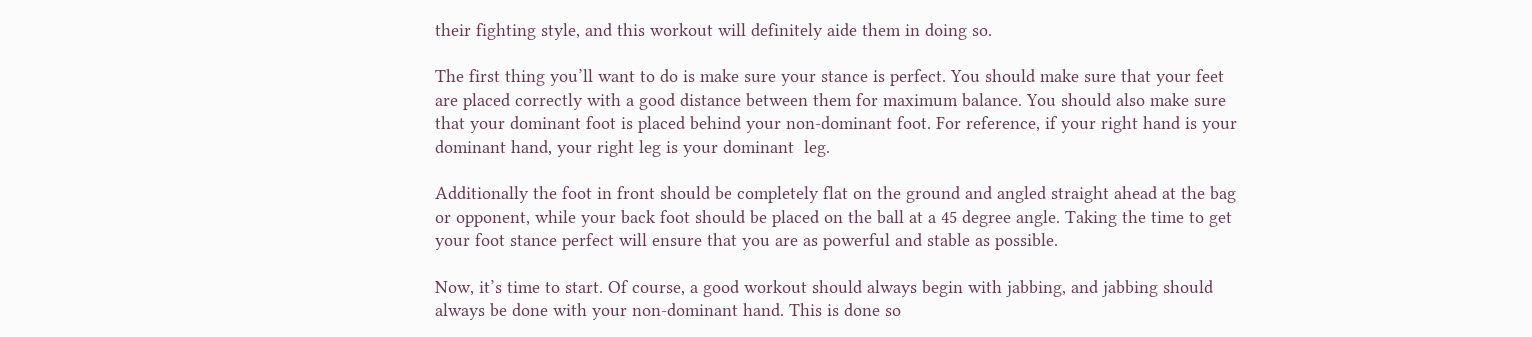their fighting style, and this workout will definitely aide them in doing so.

The first thing you’ll want to do is make sure your stance is perfect. You should make sure that your feet are placed correctly with a good distance between them for maximum balance. You should also make sure that your dominant foot is placed behind your non-dominant foot. For reference, if your right hand is your dominant hand, your right leg is your dominant  leg.

Additionally the foot in front should be completely flat on the ground and angled straight ahead at the bag or opponent, while your back foot should be placed on the ball at a 45 degree angle. Taking the time to get your foot stance perfect will ensure that you are as powerful and stable as possible.

Now, it’s time to start. Of course, a good workout should always begin with jabbing, and jabbing should always be done with your non-dominant hand. This is done so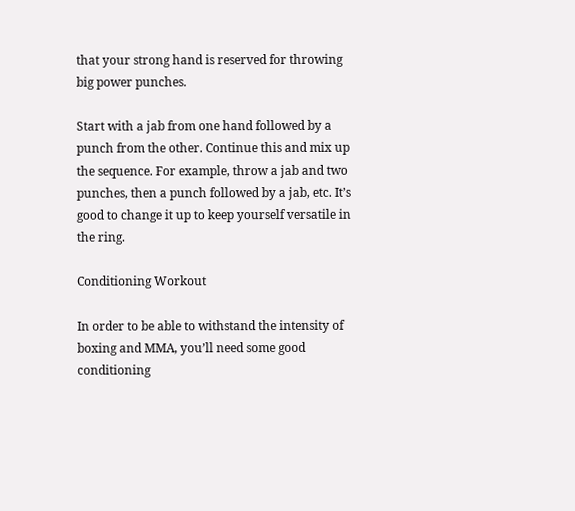that your strong hand is reserved for throwing big power punches.

Start with a jab from one hand followed by a punch from the other. Continue this and mix up the sequence. For example, throw a jab and two punches, then a punch followed by a jab, etc. It’s good to change it up to keep yourself versatile in the ring.

Conditioning Workout

In order to be able to withstand the intensity of boxing and MMA, you’ll need some good conditioning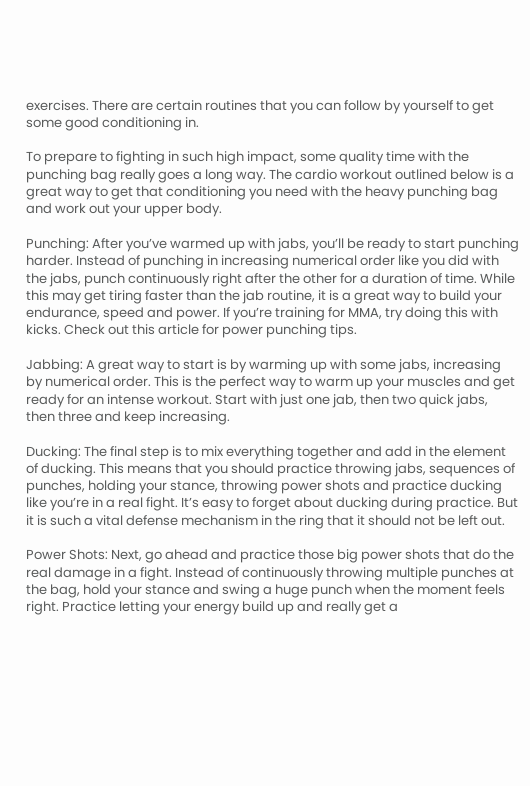exercises. There are certain routines that you can follow by yourself to get some good conditioning in.

To prepare to fighting in such high impact, some quality time with the punching bag really goes a long way. The cardio workout outlined below is a great way to get that conditioning you need with the heavy punching bag and work out your upper body.

Punching: After you’ve warmed up with jabs, you’ll be ready to start punching harder. Instead of punching in increasing numerical order like you did with the jabs, punch continuously right after the other for a duration of time. While this may get tiring faster than the jab routine, it is a great way to build your endurance, speed and power. If you’re training for MMA, try doing this with kicks. Check out this article for power punching tips.

Jabbing: A great way to start is by warming up with some jabs, increasing by numerical order. This is the perfect way to warm up your muscles and get ready for an intense workout. Start with just one jab, then two quick jabs, then three and keep increasing.

Ducking: The final step is to mix everything together and add in the element of ducking. This means that you should practice throwing jabs, sequences of punches, holding your stance, throwing power shots and practice ducking like you’re in a real fight. It’s easy to forget about ducking during practice. But it is such a vital defense mechanism in the ring that it should not be left out.

Power Shots: Next, go ahead and practice those big power shots that do the real damage in a fight. Instead of continuously throwing multiple punches at the bag, hold your stance and swing a huge punch when the moment feels right. Practice letting your energy build up and really get a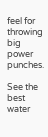feel for throwing big power punches.

See the best water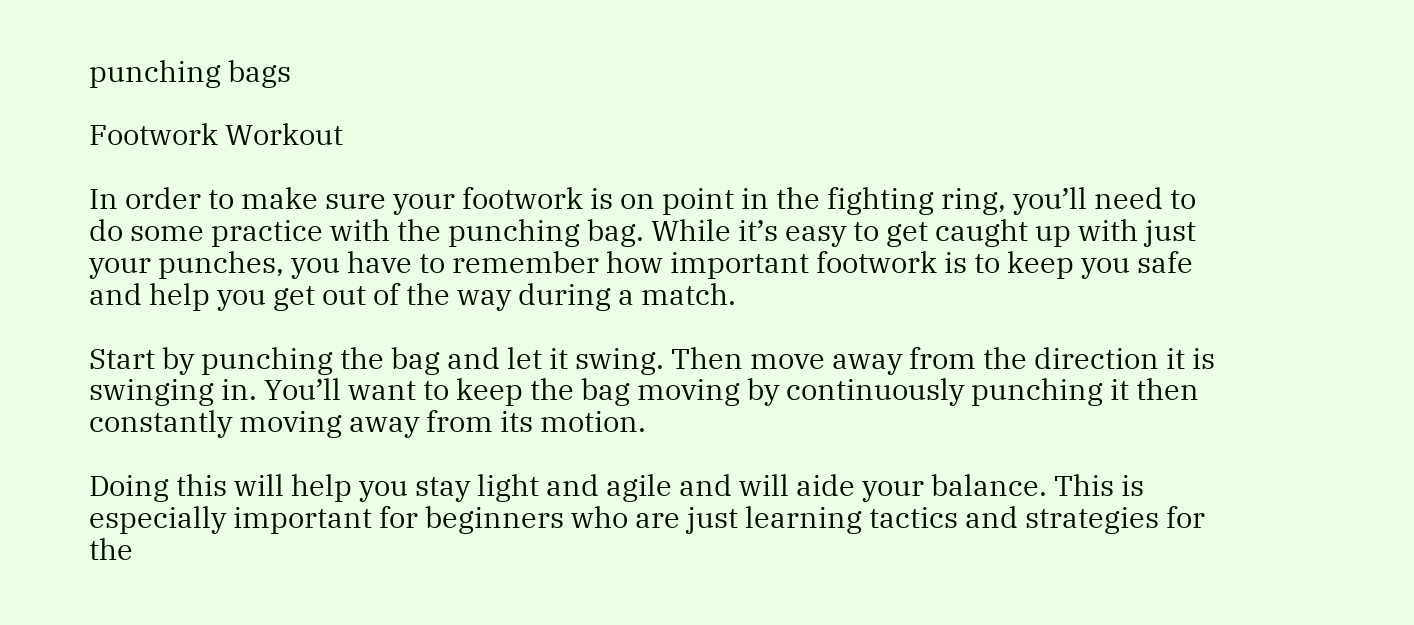punching bags

Footwork Workout

In order to make sure your footwork is on point in the fighting ring, you’ll need to do some practice with the punching bag. While it’s easy to get caught up with just your punches, you have to remember how important footwork is to keep you safe and help you get out of the way during a match.

Start by punching the bag and let it swing. Then move away from the direction it is swinging in. You’ll want to keep the bag moving by continuously punching it then constantly moving away from its motion.

Doing this will help you stay light and agile and will aide your balance. This is especially important for beginners who are just learning tactics and strategies for the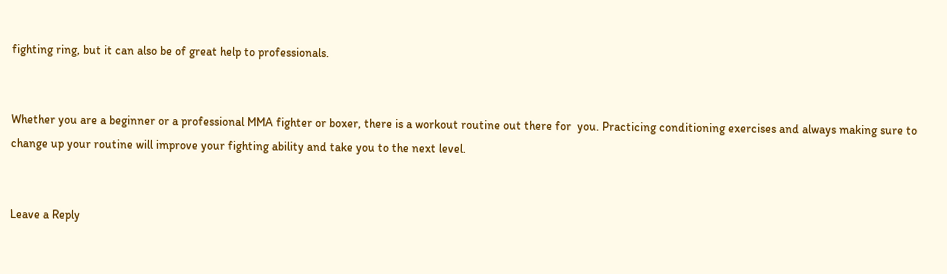fighting ring, but it can also be of great help to professionals.


Whether you are a beginner or a professional MMA fighter or boxer, there is a workout routine out there for  you. Practicing conditioning exercises and always making sure to change up your routine will improve your fighting ability and take you to the next level.


Leave a Reply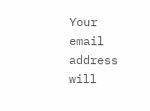Your email address will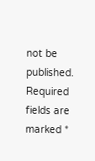not be published. Required fields are marked *